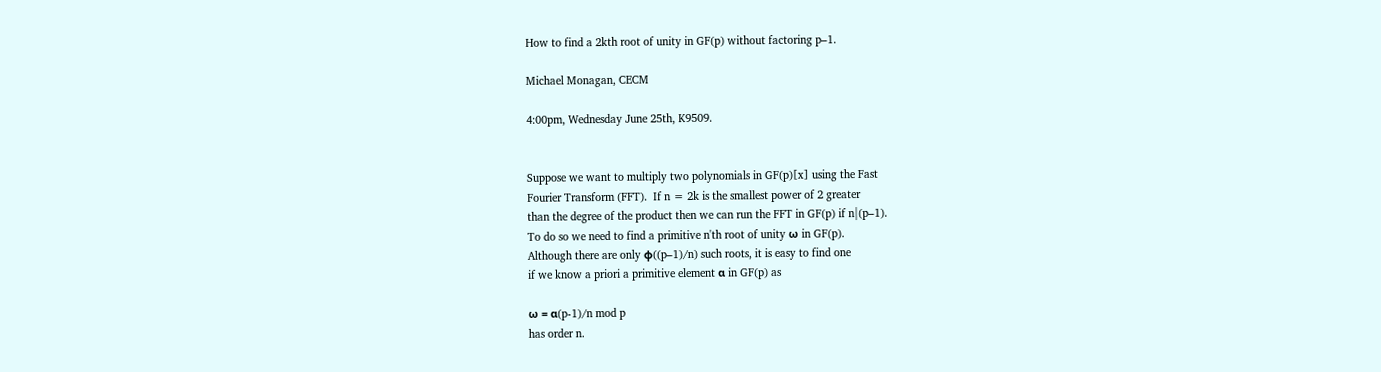How to find a 2kth root of unity in GF(p) without factoring p–1.

Michael Monagan, CECM

4:00pm, Wednesday June 25th, K9509.


Suppose we want to multiply two polynomials in GF(p)[x] using the Fast
Fourier Transform (FFT).  If n = 2k is the smallest power of 2 greater
than the degree of the product then we can run the FFT in GF(p) if n|(p–1).
To do so we need to find a primitive n'th root of unity ω in GF(p).
Although there are only φ((p–1)/n) such roots, it is easy to find one
if we know a priori a primitive element α in GF(p) as

ω = α(p-1)/n mod p
has order n.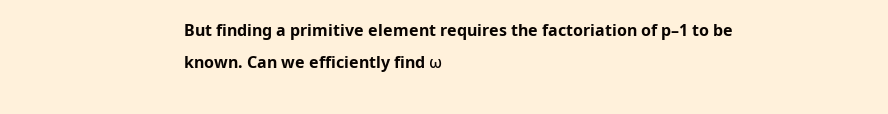But finding a primitive element requires the factoriation of p–1 to be known. Can we efficiently find ω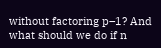without factoring p–1? And what should we do if n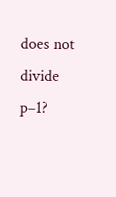does not divide p–1?